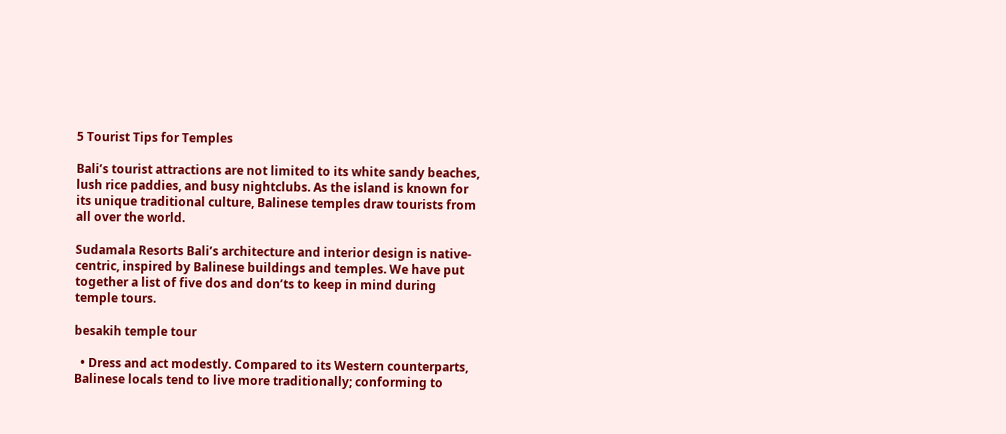5 Tourist Tips for Temples

Bali’s tourist attractions are not limited to its white sandy beaches, lush rice paddies, and busy nightclubs. As the island is known for its unique traditional culture, Balinese temples draw tourists from all over the world.

Sudamala Resorts Bali’s architecture and interior design is native-centric, inspired by Balinese buildings and temples. We have put together a list of five dos and don’ts to keep in mind during temple tours.

besakih temple tour

  • Dress and act modestly. Compared to its Western counterparts, Balinese locals tend to live more traditionally; conforming to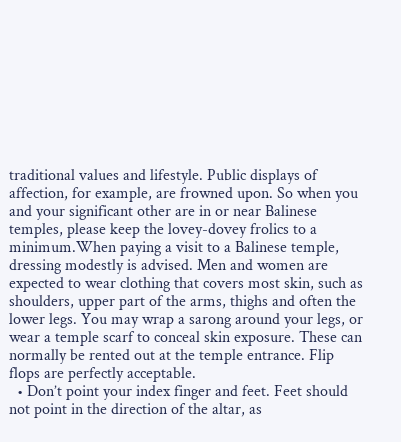traditional values and lifestyle. Public displays of affection, for example, are frowned upon. So when you and your significant other are in or near Balinese temples, please keep the lovey-dovey frolics to a minimum.When paying a visit to a Balinese temple, dressing modestly is advised. Men and women are expected to wear clothing that covers most skin, such as shoulders, upper part of the arms, thighs and often the lower legs. You may wrap a sarong around your legs, or wear a temple scarf to conceal skin exposure. These can normally be rented out at the temple entrance. Flip flops are perfectly acceptable.
  • Don’t point your index finger and feet. Feet should not point in the direction of the altar, as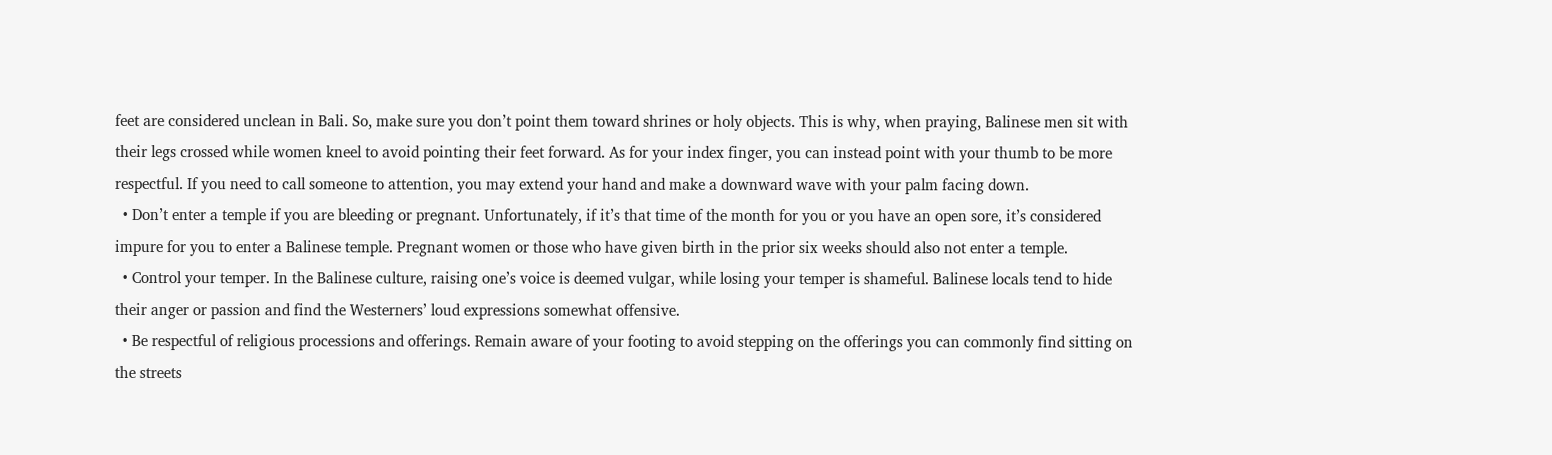feet are considered unclean in Bali. So, make sure you don’t point them toward shrines or holy objects. This is why, when praying, Balinese men sit with their legs crossed while women kneel to avoid pointing their feet forward. As for your index finger, you can instead point with your thumb to be more respectful. If you need to call someone to attention, you may extend your hand and make a downward wave with your palm facing down.
  • Don’t enter a temple if you are bleeding or pregnant. Unfortunately, if it’s that time of the month for you or you have an open sore, it’s considered impure for you to enter a Balinese temple. Pregnant women or those who have given birth in the prior six weeks should also not enter a temple.
  • Control your temper. In the Balinese culture, raising one’s voice is deemed vulgar, while losing your temper is shameful. Balinese locals tend to hide their anger or passion and find the Westerners’ loud expressions somewhat offensive.
  • Be respectful of religious processions and offerings. Remain aware of your footing to avoid stepping on the offerings you can commonly find sitting on the streets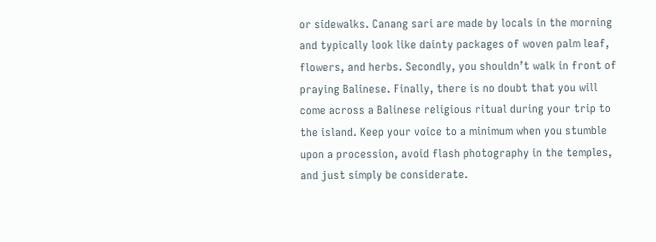or sidewalks. Canang sari are made by locals in the morning and typically look like dainty packages of woven palm leaf, flowers, and herbs. Secondly, you shouldn’t walk in front of praying Balinese. Finally, there is no doubt that you will come across a Balinese religious ritual during your trip to the island. Keep your voice to a minimum when you stumble upon a procession, avoid flash photography in the temples, and just simply be considerate.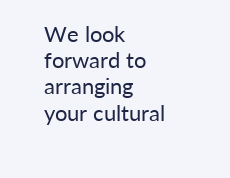We look forward to arranging your cultural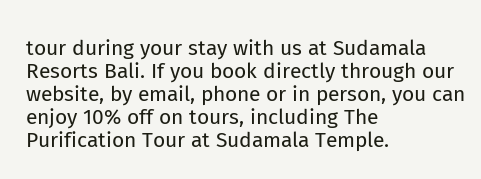tour during your stay with us at Sudamala Resorts Bali. If you book directly through our website, by email, phone or in person, you can enjoy 10% off on tours, including The Purification Tour at Sudamala Temple.